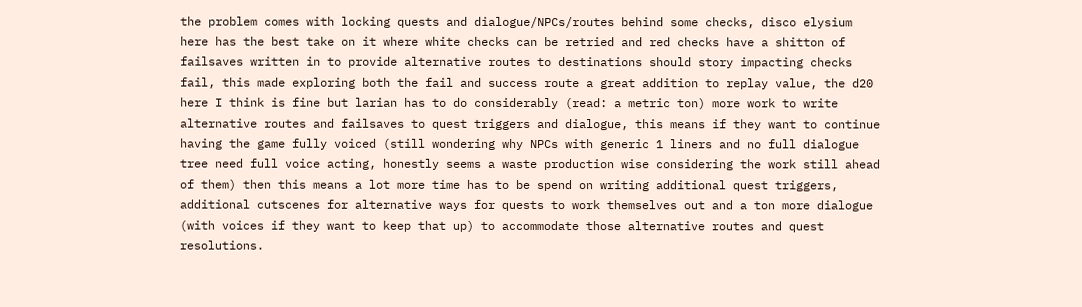the problem comes with locking quests and dialogue/NPCs/routes behind some checks, disco elysium here has the best take on it where white checks can be retried and red checks have a shitton of failsaves written in to provide alternative routes to destinations should story impacting checks fail, this made exploring both the fail and success route a great addition to replay value, the d20 here I think is fine but larian has to do considerably (read: a metric ton) more work to write alternative routes and failsaves to quest triggers and dialogue, this means if they want to continue having the game fully voiced (still wondering why NPCs with generic 1 liners and no full dialogue tree need full voice acting, honestly seems a waste production wise considering the work still ahead of them) then this means a lot more time has to be spend on writing additional quest triggers, additional cutscenes for alternative ways for quests to work themselves out and a ton more dialogue (with voices if they want to keep that up) to accommodate those alternative routes and quest resolutions.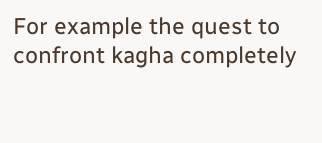For example the quest to
confront kagha completely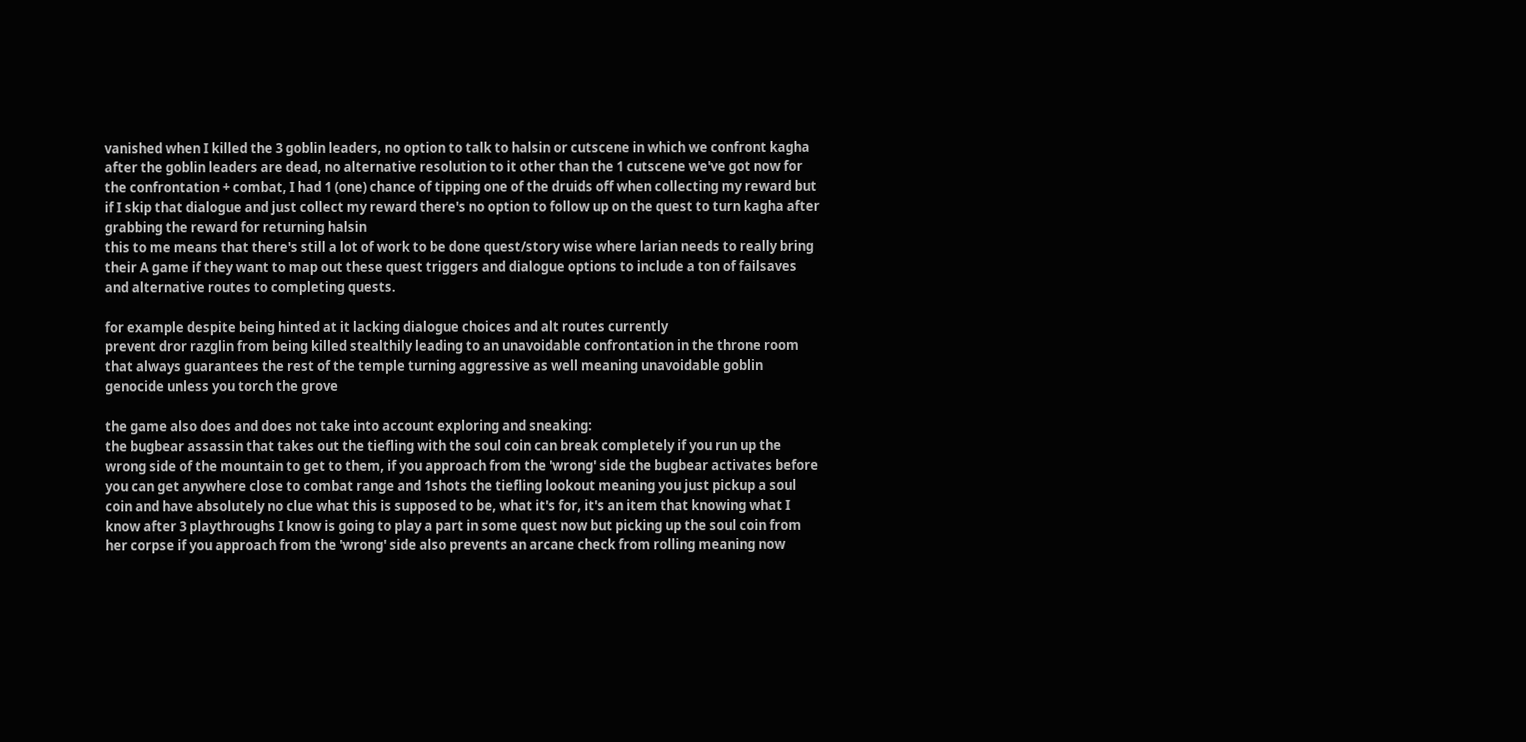vanished when I killed the 3 goblin leaders, no option to talk to halsin or cutscene in which we confront kagha after the goblin leaders are dead, no alternative resolution to it other than the 1 cutscene we've got now for the confrontation + combat, I had 1 (one) chance of tipping one of the druids off when collecting my reward but if I skip that dialogue and just collect my reward there's no option to follow up on the quest to turn kagha after grabbing the reward for returning halsin
this to me means that there's still a lot of work to be done quest/story wise where larian needs to really bring their A game if they want to map out these quest triggers and dialogue options to include a ton of failsaves and alternative routes to completing quests.

for example despite being hinted at it lacking dialogue choices and alt routes currently
prevent dror razglin from being killed stealthily leading to an unavoidable confrontation in the throne room that always guarantees the rest of the temple turning aggressive as well meaning unavoidable goblin genocide unless you torch the grove

the game also does and does not take into account exploring and sneaking:
the bugbear assassin that takes out the tiefling with the soul coin can break completely if you run up the wrong side of the mountain to get to them, if you approach from the 'wrong' side the bugbear activates before you can get anywhere close to combat range and 1shots the tiefling lookout meaning you just pickup a soul coin and have absolutely no clue what this is supposed to be, what it's for, it's an item that knowing what I know after 3 playthroughs I know is going to play a part in some quest now but picking up the soul coin from her corpse if you approach from the 'wrong' side also prevents an arcane check from rolling meaning now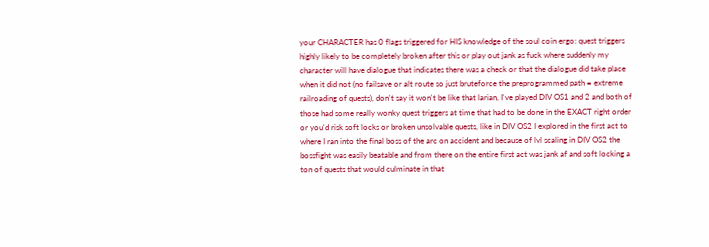your CHARACTER has 0 flags triggered for HIS knowledge of the soul coin ergo: quest triggers highly likely to be completely broken after this or play out jank as fuck where suddenly my character will have dialogue that indicates there was a check or that the dialogue did take place when it did not (no failsave or alt route so just bruteforce the preprogrammed path = extreme railroading of quests), don't say it won't be like that larian, I've played DIV OS1 and 2 and both of those had some really wonky quest triggers at time that had to be done in the EXACT right order or you'd risk soft locks or broken unsolvable quests, like in DIV OS2 I explored in the first act to where I ran into the final boss of the arc on accident and because of lvl scaling in DIV OS2 the bossfight was easily beatable and from there on the entire first act was jank af and soft locking a ton of quests that would culminate in that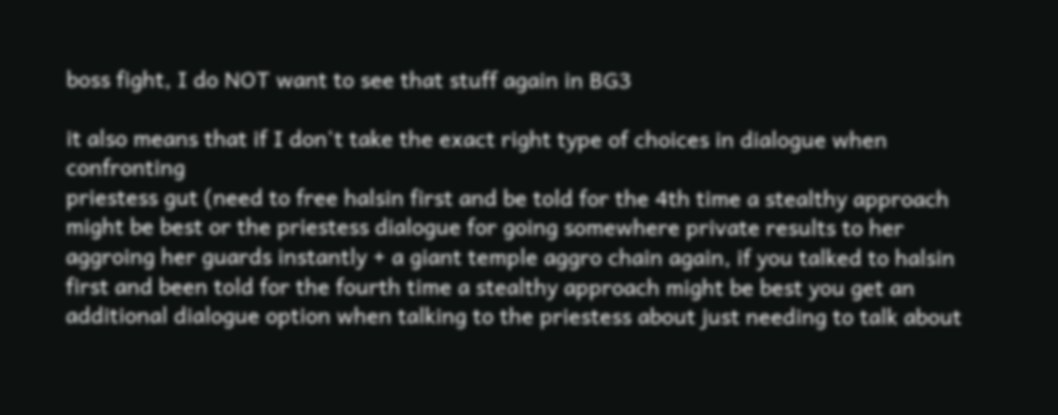boss fight, I do NOT want to see that stuff again in BG3

it also means that if I don't take the exact right type of choices in dialogue when confronting
priestess gut (need to free halsin first and be told for the 4th time a stealthy approach might be best or the priestess dialogue for going somewhere private results to her aggroing her guards instantly + a giant temple aggro chain again, if you talked to halsin first and been told for the fourth time a stealthy approach might be best you get an additional dialogue option when talking to the priestess about just needing to talk about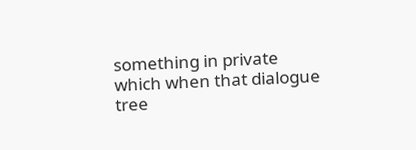something in private which when that dialogue tree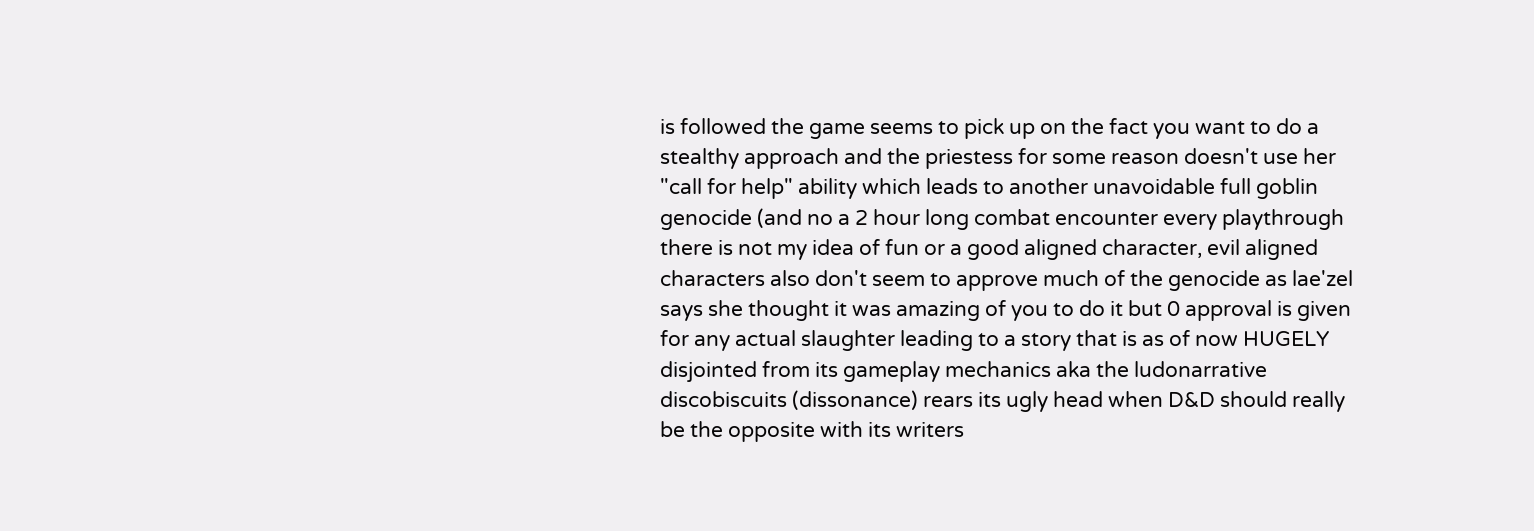is followed the game seems to pick up on the fact you want to do a stealthy approach and the priestess for some reason doesn't use her "call for help" ability which leads to another unavoidable full goblin genocide (and no a 2 hour long combat encounter every playthrough there is not my idea of fun or a good aligned character, evil aligned characters also don't seem to approve much of the genocide as lae'zel says she thought it was amazing of you to do it but 0 approval is given for any actual slaughter leading to a story that is as of now HUGELY disjointed from its gameplay mechanics aka the ludonarrative discobiscuits (dissonance) rears its ugly head when D&D should really be the opposite with its writers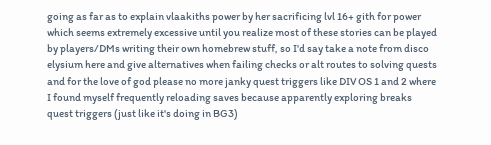going as far as to explain vlaakiths power by her sacrificing lvl 16+ gith for power which seems extremely excessive until you realize most of these stories can be played by players/DMs writing their own homebrew stuff, so I'd say take a note from disco elysium here and give alternatives when failing checks or alt routes to solving quests and for the love of god please no more janky quest triggers like DIV OS 1 and 2 where I found myself frequently reloading saves because apparently exploring breaks quest triggers (just like it's doing in BG3)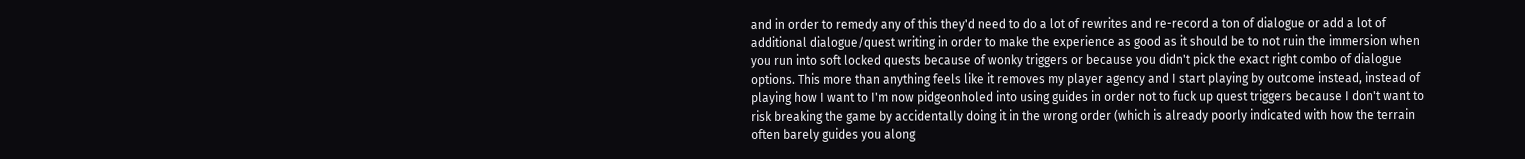and in order to remedy any of this they'd need to do a lot of rewrites and re-record a ton of dialogue or add a lot of additional dialogue/quest writing in order to make the experience as good as it should be to not ruin the immersion when you run into soft locked quests because of wonky triggers or because you didn't pick the exact right combo of dialogue options. This more than anything feels like it removes my player agency and I start playing by outcome instead, instead of playing how I want to I'm now pidgeonholed into using guides in order not to fuck up quest triggers because I don't want to risk breaking the game by accidentally doing it in the wrong order (which is already poorly indicated with how the terrain often barely guides you along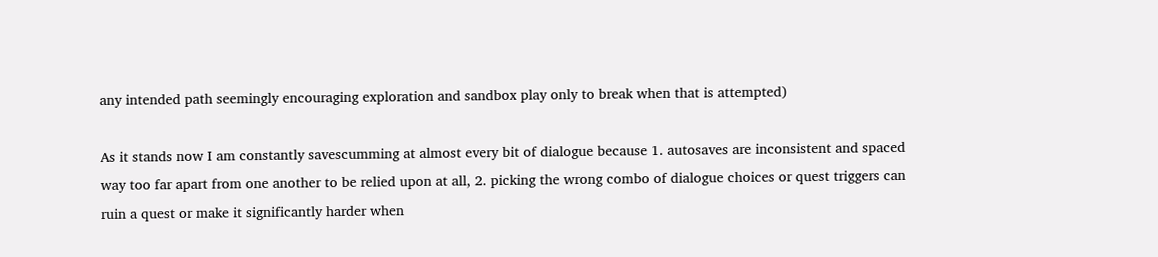any intended path seemingly encouraging exploration and sandbox play only to break when that is attempted)

As it stands now I am constantly savescumming at almost every bit of dialogue because 1. autosaves are inconsistent and spaced way too far apart from one another to be relied upon at all, 2. picking the wrong combo of dialogue choices or quest triggers can ruin a quest or make it significantly harder when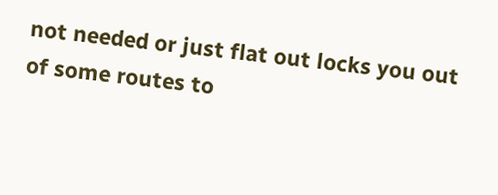not needed or just flat out locks you out of some routes to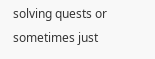solving quests or sometimes just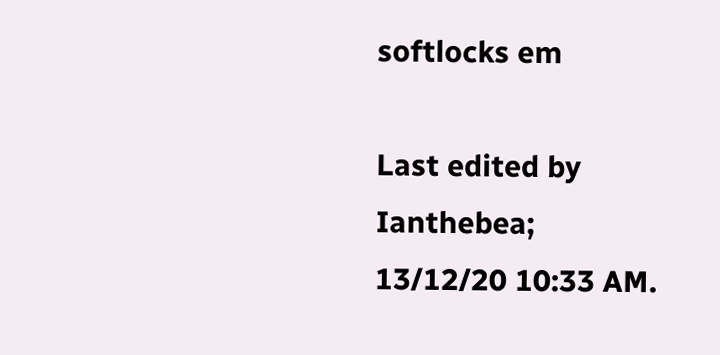softlocks em

Last edited by Ianthebea; 13/12/20 10:33 AM.